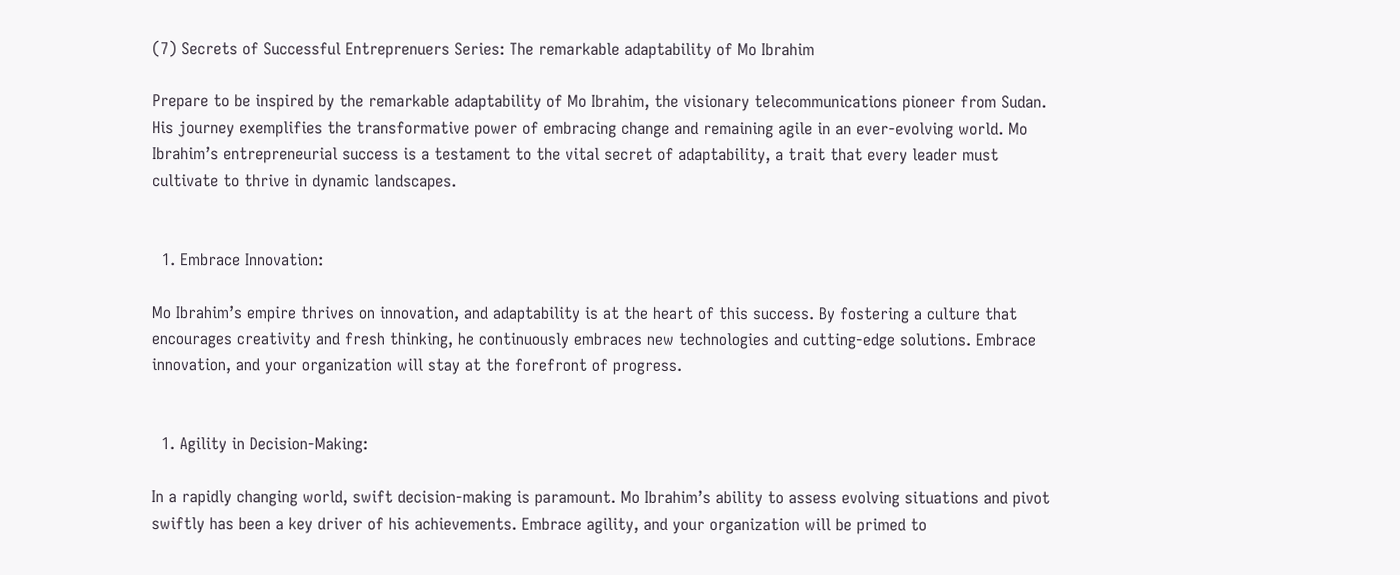(7) Secrets of Successful Entreprenuers Series: The remarkable adaptability of Mo Ibrahim

Prepare to be inspired by the remarkable adaptability of Mo Ibrahim, the visionary telecommunications pioneer from Sudan. His journey exemplifies the transformative power of embracing change and remaining agile in an ever-evolving world. Mo Ibrahim’s entrepreneurial success is a testament to the vital secret of adaptability, a trait that every leader must cultivate to thrive in dynamic landscapes.


  1. Embrace Innovation:

Mo Ibrahim’s empire thrives on innovation, and adaptability is at the heart of this success. By fostering a culture that encourages creativity and fresh thinking, he continuously embraces new technologies and cutting-edge solutions. Embrace innovation, and your organization will stay at the forefront of progress.


  1. Agility in Decision-Making:

In a rapidly changing world, swift decision-making is paramount. Mo Ibrahim’s ability to assess evolving situations and pivot swiftly has been a key driver of his achievements. Embrace agility, and your organization will be primed to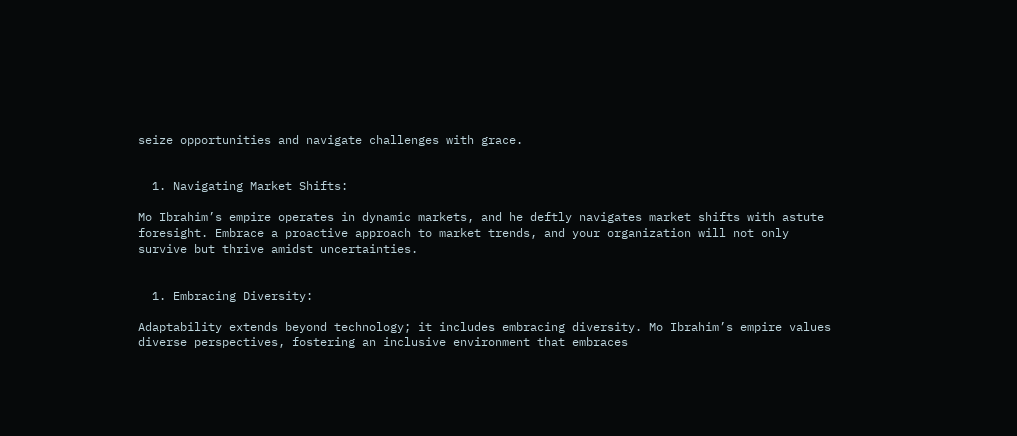seize opportunities and navigate challenges with grace.


  1. Navigating Market Shifts:

Mo Ibrahim’s empire operates in dynamic markets, and he deftly navigates market shifts with astute foresight. Embrace a proactive approach to market trends, and your organization will not only survive but thrive amidst uncertainties.


  1. Embracing Diversity:

Adaptability extends beyond technology; it includes embracing diversity. Mo Ibrahim’s empire values diverse perspectives, fostering an inclusive environment that embraces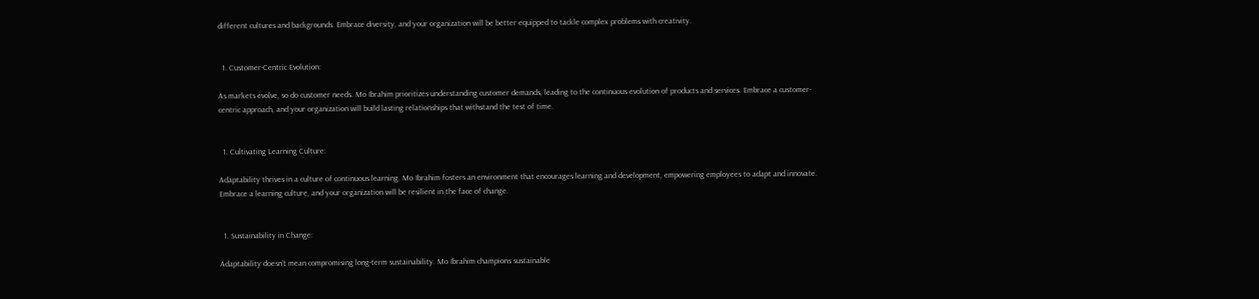different cultures and backgrounds. Embrace diversity, and your organization will be better equipped to tackle complex problems with creativity.


  1. Customer-Centric Evolution:

As markets evolve, so do customer needs. Mo Ibrahim prioritizes understanding customer demands, leading to the continuous evolution of products and services. Embrace a customer-centric approach, and your organization will build lasting relationships that withstand the test of time.


  1. Cultivating Learning Culture:

Adaptability thrives in a culture of continuous learning. Mo Ibrahim fosters an environment that encourages learning and development, empowering employees to adapt and innovate. Embrace a learning culture, and your organization will be resilient in the face of change.


  1. Sustainability in Change:

Adaptability doesn’t mean compromising long-term sustainability. Mo Ibrahim champions sustainable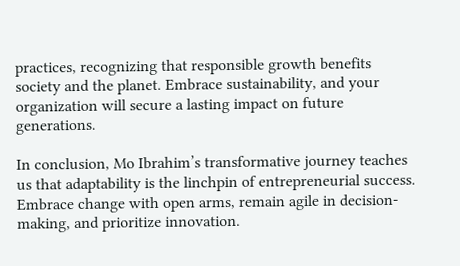practices, recognizing that responsible growth benefits society and the planet. Embrace sustainability, and your organization will secure a lasting impact on future generations.

In conclusion, Mo Ibrahim’s transformative journey teaches us that adaptability is the linchpin of entrepreneurial success. Embrace change with open arms, remain agile in decision-making, and prioritize innovation.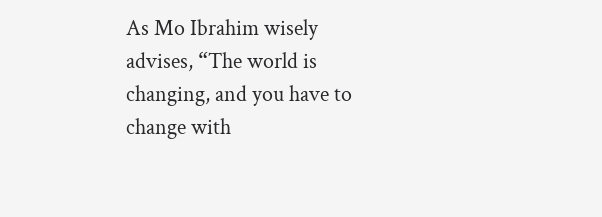As Mo Ibrahim wisely advises, “The world is changing, and you have to change with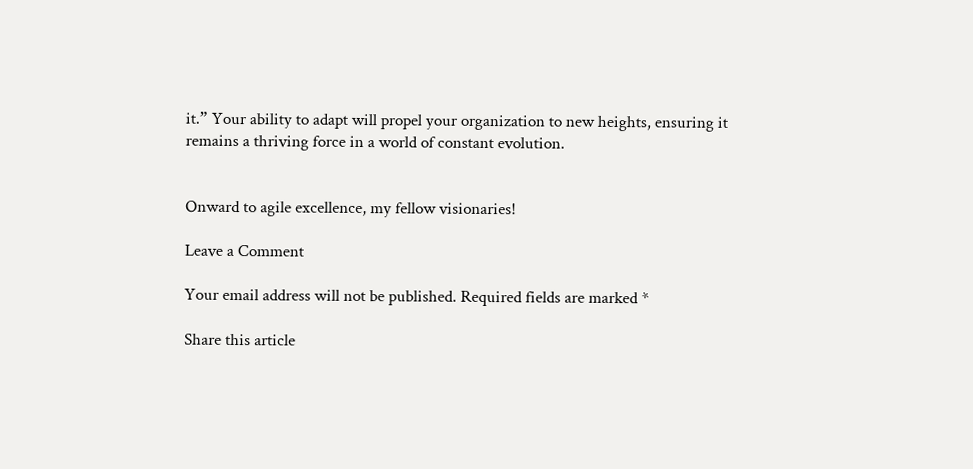it.” Your ability to adapt will propel your organization to new heights, ensuring it remains a thriving force in a world of constant evolution.


Onward to agile excellence, my fellow visionaries!

Leave a Comment

Your email address will not be published. Required fields are marked *

Share this article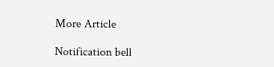More Article

Notification bell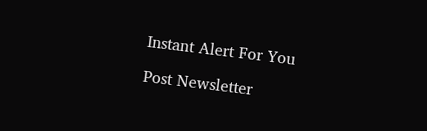Instant Alert For You

Post Newsletter